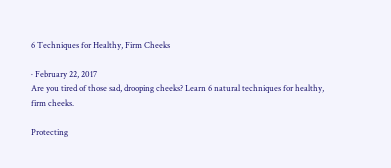6 Techniques for Healthy, Firm Cheeks

· February 22, 2017
Are you tired of those sad, drooping cheeks? Learn 6 natural techniques for healthy, firm cheeks.

Protecting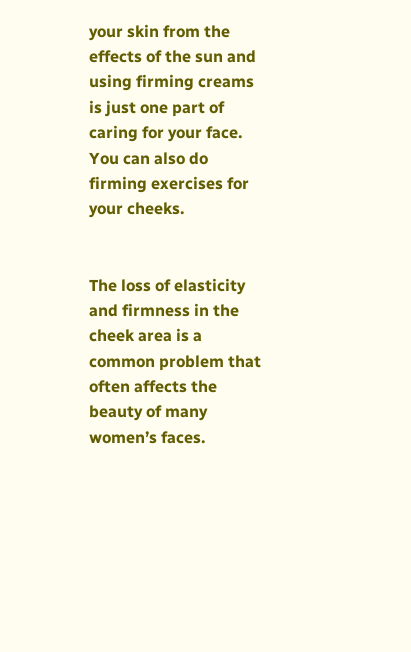your skin from the effects of the sun and using firming creams is just one part of caring for your face. You can also do firming exercises for your cheeks.


The loss of elasticity and firmness in the cheek area is a common problem that often affects the beauty of many women’s faces.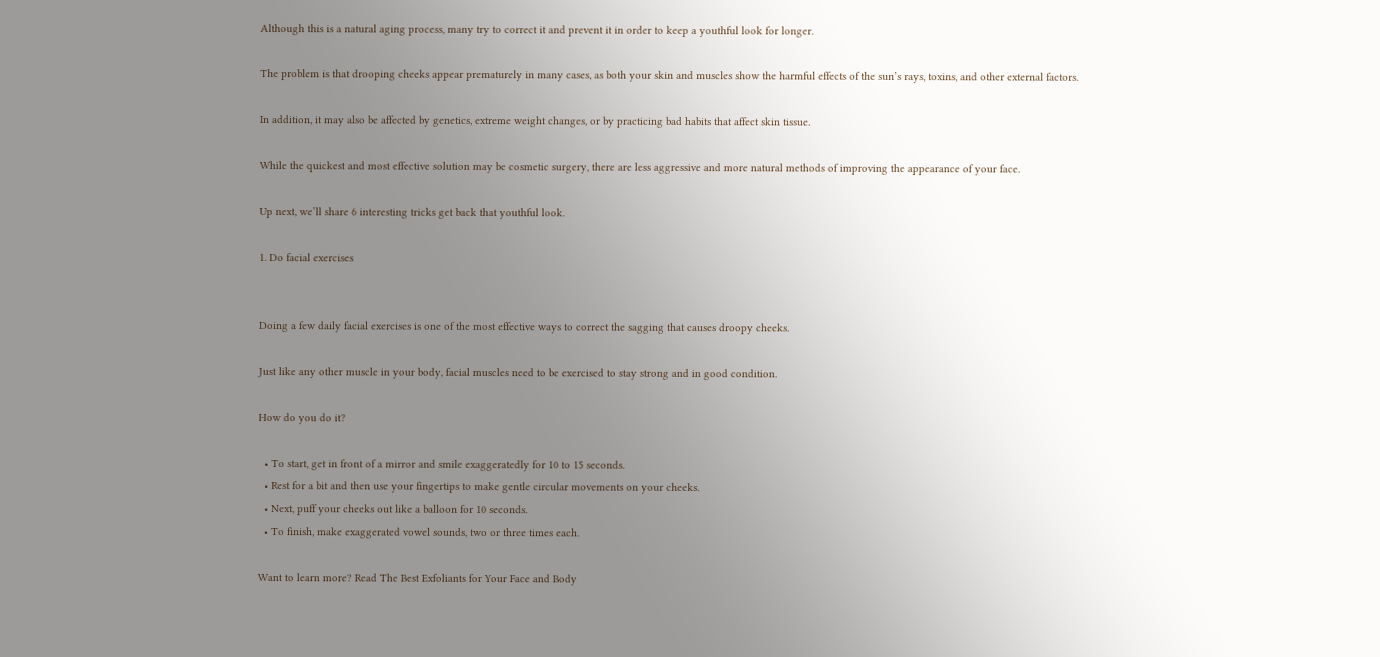Although this is a natural aging process, many try to correct it and prevent it in order to keep a youthful look for longer.

The problem is that drooping cheeks appear prematurely in many cases, as both your skin and muscles show the harmful effects of the sun’s rays, toxins, and other external factors.

In addition, it may also be affected by genetics, extreme weight changes, or by practicing bad habits that affect skin tissue.

While the quickest and most effective solution may be cosmetic surgery, there are less aggressive and more natural methods of improving the appearance of your face.

Up next, we’ll share 6 interesting tricks get back that youthful look.

1. Do facial exercises


Doing a few daily facial exercises is one of the most effective ways to correct the sagging that causes droopy cheeks.

Just like any other muscle in your body, facial muscles need to be exercised to stay strong and in good condition.

How do you do it?

  • To start, get in front of a mirror and smile exaggeratedly for 10 to 15 seconds.
  • Rest for a bit and then use your fingertips to make gentle circular movements on your cheeks.
  • Next, puff your cheeks out like a balloon for 10 seconds.
  • To finish, make exaggerated vowel sounds, two or three times each.

Want to learn more? Read The Best Exfoliants for Your Face and Body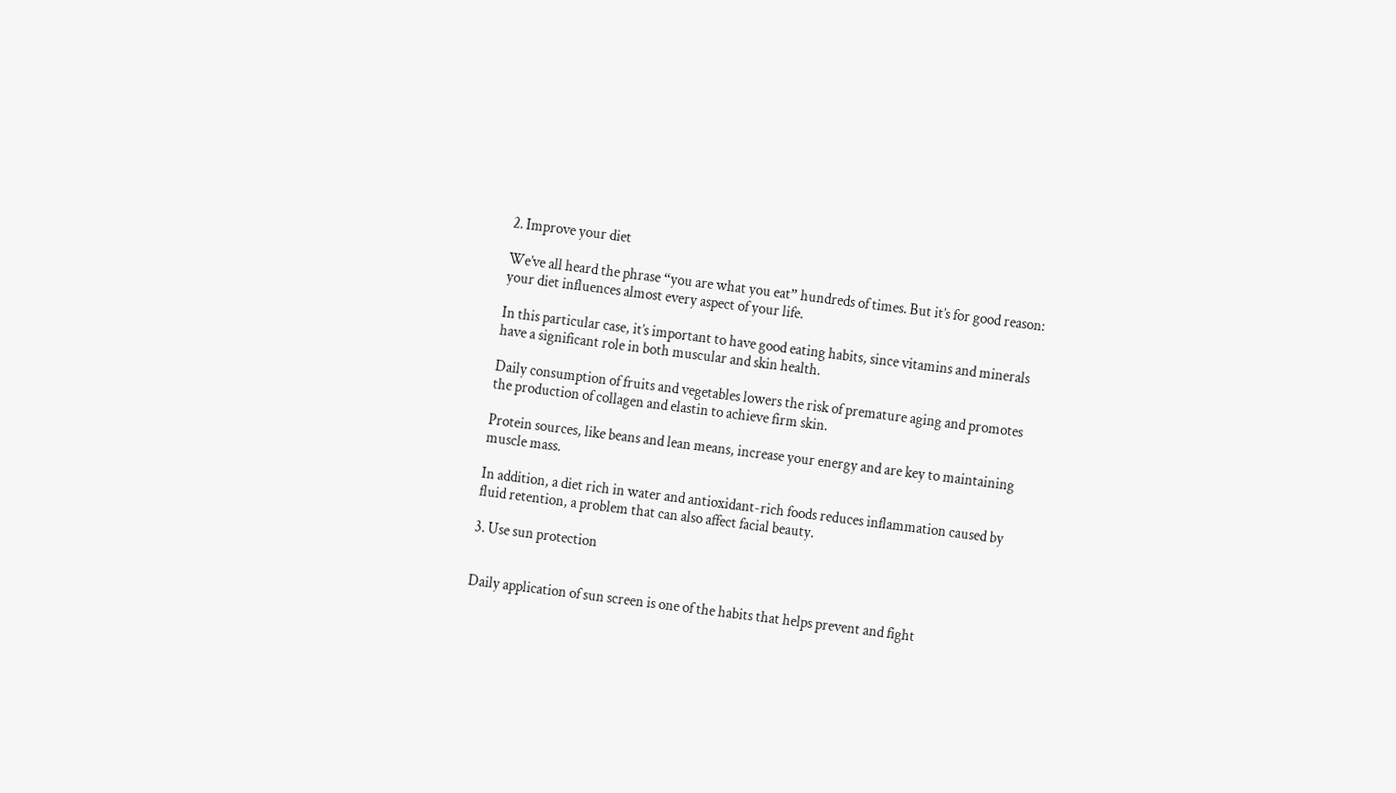2. Improve your diet

We’ve all heard the phrase “you are what you eat” hundreds of times. But it’s for good reason: your diet influences almost every aspect of your life.

In this particular case, it’s important to have good eating habits, since vitamins and minerals have a significant role in both muscular and skin health.

Daily consumption of fruits and vegetables lowers the risk of premature aging and promotes the production of collagen and elastin to achieve firm skin.

Protein sources, like beans and lean means, increase your energy and are key to maintaining muscle mass.

In addition, a diet rich in water and antioxidant-rich foods reduces inflammation caused by fluid retention, a problem that can also affect facial beauty.

3. Use sun protection


Daily application of sun screen is one of the habits that helps prevent and fight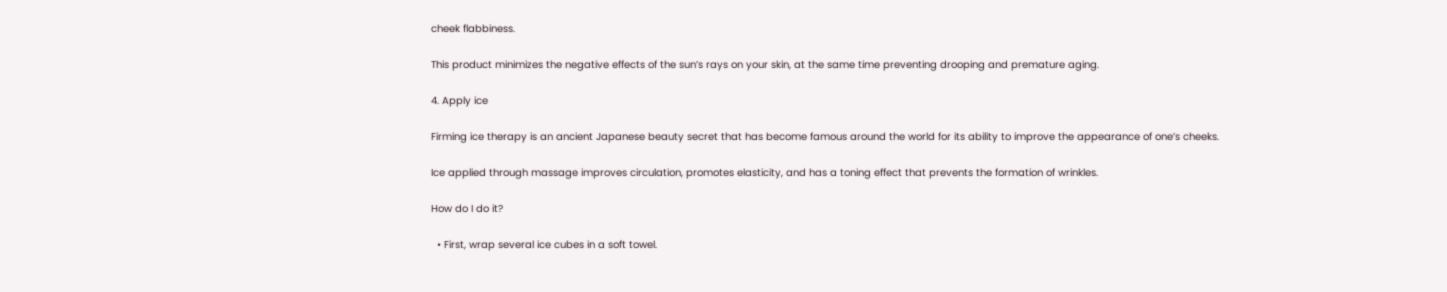cheek flabbiness.

This product minimizes the negative effects of the sun’s rays on your skin, at the same time preventing drooping and premature aging.

4. Apply ice

Firming ice therapy is an ancient Japanese beauty secret that has become famous around the world for its ability to improve the appearance of one’s cheeks.

Ice applied through massage improves circulation, promotes elasticity, and has a toning effect that prevents the formation of wrinkles.

How do I do it?

  • First, wrap several ice cubes in a soft towel.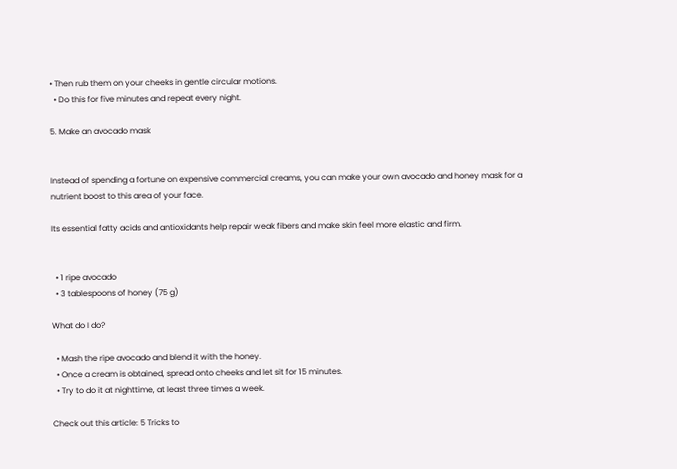• Then rub them on your cheeks in gentle circular motions.
  • Do this for five minutes and repeat every night.

5. Make an avocado mask


Instead of spending a fortune on expensive commercial creams, you can make your own avocado and honey mask for a nutrient boost to this area of your face.

Its essential fatty acids and antioxidants help repair weak fibers and make skin feel more elastic and firm.


  • 1 ripe avocado
  • 3 tablespoons of honey (75 g)

What do I do?

  • Mash the ripe avocado and blend it with the honey.
  • Once a cream is obtained, spread onto cheeks and let sit for 15 minutes.
  • Try to do it at nighttime, at least three times a week.

Check out this article: 5 Tricks to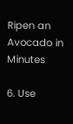Ripen an Avocado in Minutes

6. Use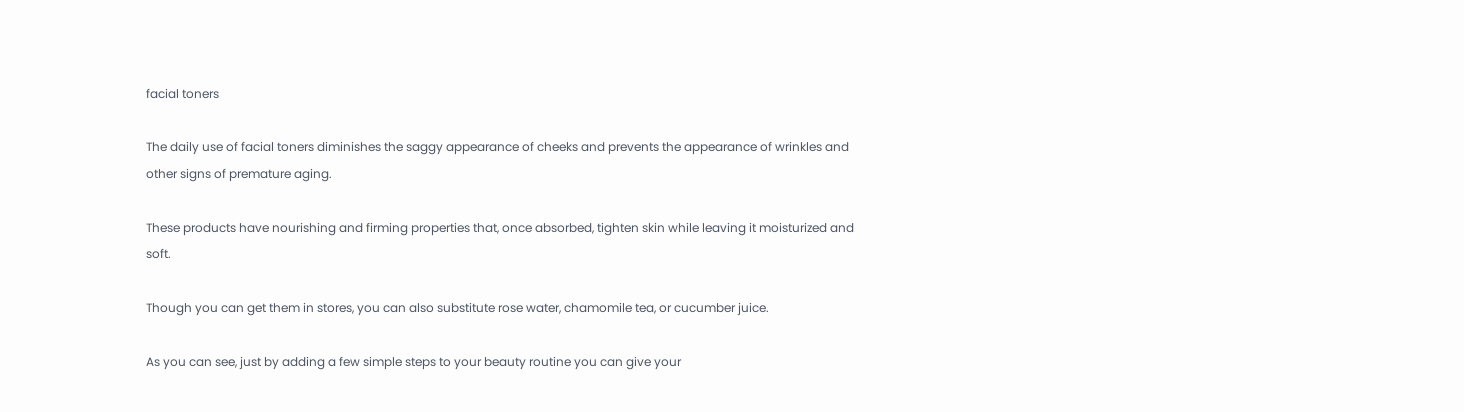facial toners

The daily use of facial toners diminishes the saggy appearance of cheeks and prevents the appearance of wrinkles and other signs of premature aging.

These products have nourishing and firming properties that, once absorbed, tighten skin while leaving it moisturized and soft.

Though you can get them in stores, you can also substitute rose water, chamomile tea, or cucumber juice.

As you can see, just by adding a few simple steps to your beauty routine you can give your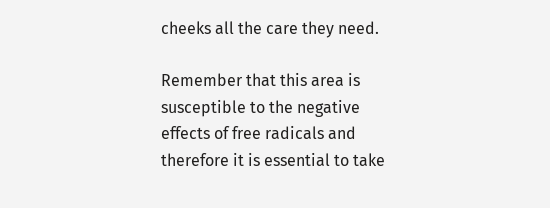cheeks all the care they need.

Remember that this area is susceptible to the negative effects of free radicals and therefore it is essential to take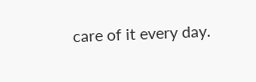care of it every day.